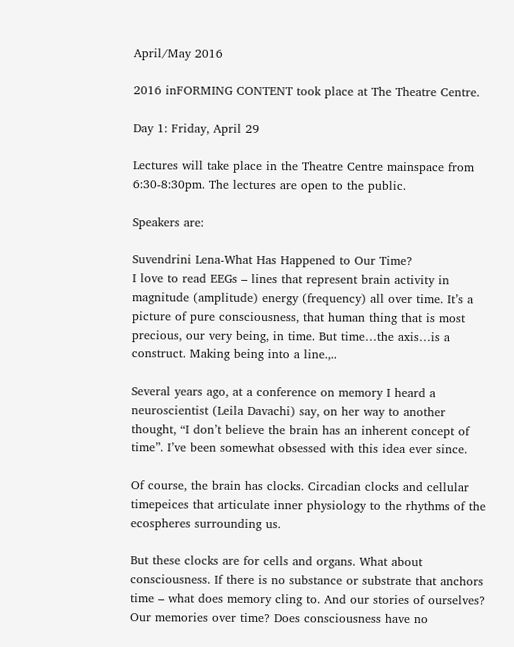April/May 2016

2016 inFORMING CONTENT took place at The Theatre Centre.

Day 1: Friday, April 29

Lectures will take place in the Theatre Centre mainspace from 6:30-8:30pm. The lectures are open to the public.

Speakers are:

Suvendrini Lena-What Has Happened to Our Time?
I love to read EEGs – lines that represent brain activity in magnitude (amplitude) energy (frequency) all over time. It’s a picture of pure consciousness, that human thing that is most precious, our very being, in time. But time…the axis…is a construct. Making being into a line.,..

Several years ago, at a conference on memory I heard a neuroscientist (Leila Davachi) say, on her way to another thought, “I don’t believe the brain has an inherent concept of time”. I’ve been somewhat obsessed with this idea ever since.

Of course, the brain has clocks. Circadian clocks and cellular timepeices that articulate inner physiology to the rhythms of the ecospheres surrounding us.

But these clocks are for cells and organs. What about consciousness. If there is no substance or substrate that anchors time – what does memory cling to. And our stories of ourselves? Our memories over time? Does consciousness have no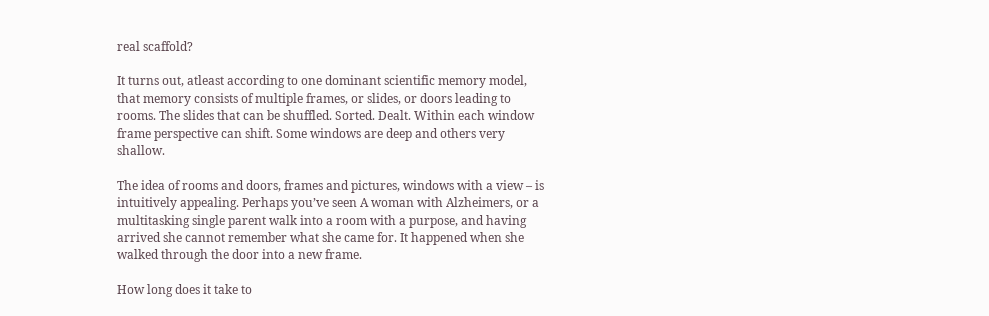real scaffold?

It turns out, atleast according to one dominant scientific memory model, that memory consists of multiple frames, or slides, or doors leading to rooms. The slides that can be shuffled. Sorted. Dealt. Within each window frame perspective can shift. Some windows are deep and others very shallow.

The idea of rooms and doors, frames and pictures, windows with a view – is intuitively appealing. Perhaps you’ve seen A woman with Alzheimers, or a multitasking single parent walk into a room with a purpose, and having arrived she cannot remember what she came for. It happened when she walked through the door into a new frame.

How long does it take to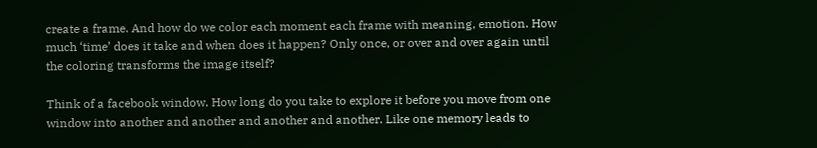create a frame. And how do we color each moment each frame with meaning, emotion. How much ‘time’ does it take and when does it happen? Only once, or over and over again until the coloring transforms the image itself?

Think of a facebook window. How long do you take to explore it before you move from one window into another and another and another and another. Like one memory leads to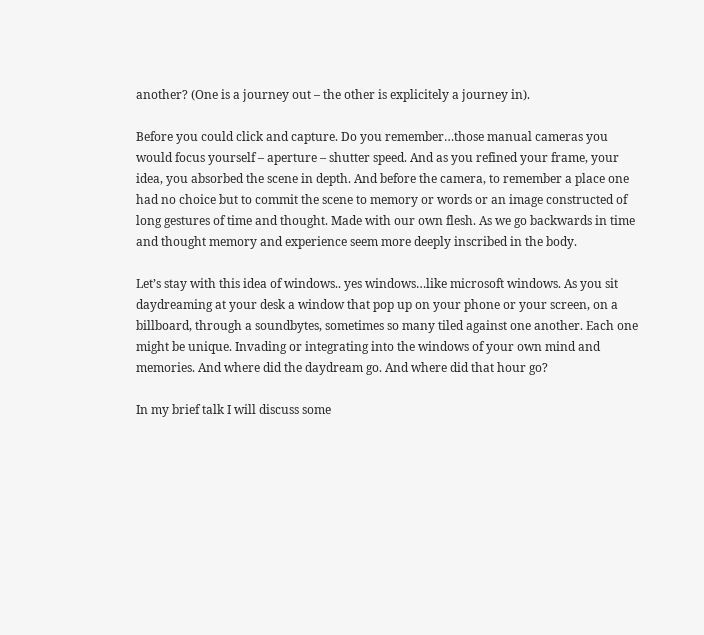another? (One is a journey out – the other is explicitely a journey in).

Before you could click and capture. Do you remember…those manual cameras you would focus yourself – aperture – shutter speed. And as you refined your frame, your idea, you absorbed the scene in depth. And before the camera, to remember a place one had no choice but to commit the scene to memory or words or an image constructed of long gestures of time and thought. Made with our own flesh. As we go backwards in time and thought memory and experience seem more deeply inscribed in the body.

Let’s stay with this idea of windows.. yes windows…like microsoft windows. As you sit daydreaming at your desk a window that pop up on your phone or your screen, on a billboard, through a soundbytes, sometimes so many tiled against one another. Each one might be unique. Invading or integrating into the windows of your own mind and memories. And where did the daydream go. And where did that hour go?

In my brief talk I will discuss some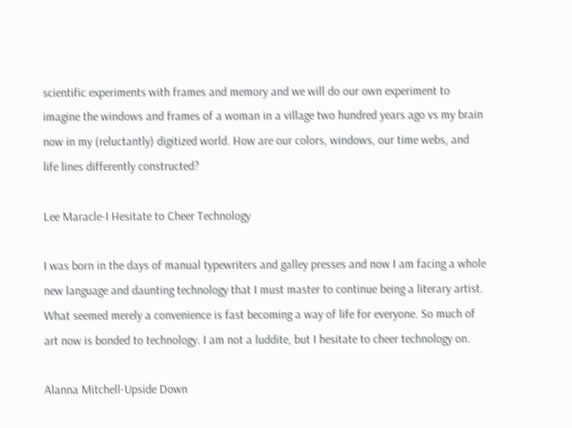scientific experiments with frames and memory and we will do our own experiment to imagine the windows and frames of a woman in a village two hundred years ago vs my brain now in my (reluctantly) digitized world. How are our colors, windows, our time webs, and life lines differently constructed?

Lee Maracle-I Hesitate to Cheer Technology

I was born in the days of manual typewriters and galley presses and now I am facing a whole new language and daunting technology that I must master to continue being a literary artist. What seemed merely a convenience is fast becoming a way of life for everyone. So much of art now is bonded to technology. I am not a luddite, but I hesitate to cheer technology on.

Alanna Mitchell-Upside Down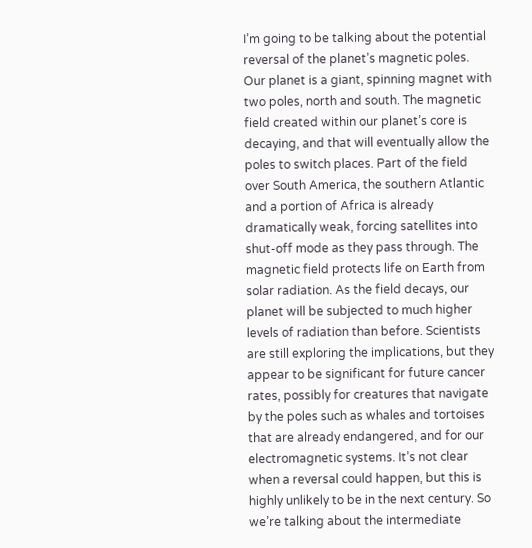I’m going to be talking about the potential reversal of the planet’s magnetic poles. Our planet is a giant, spinning magnet with two poles, north and south. The magnetic field created within our planet’s core is decaying, and that will eventually allow the poles to switch places. Part of the field over South America, the southern Atlantic and a portion of Africa is already dramatically weak, forcing satellites into shut-off mode as they pass through. The magnetic field protects life on Earth from solar radiation. As the field decays, our planet will be subjected to much higher levels of radiation than before. Scientists are still exploring the implications, but they appear to be significant for future cancer rates, possibly for creatures that navigate by the poles such as whales and tortoises that are already endangered, and for our electromagnetic systems. It’s not clear when a reversal could happen, but this is highly unlikely to be in the next century. So we’re talking about the intermediate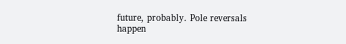future, probably. Pole reversals happen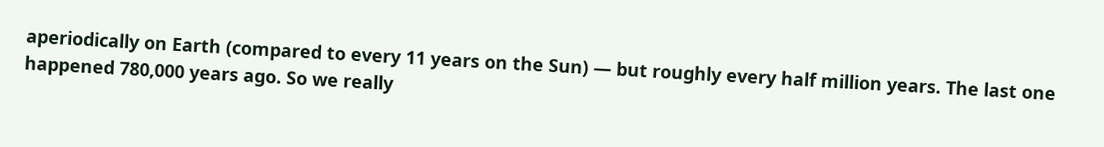aperiodically on Earth (compared to every 11 years on the Sun) — but roughly every half million years. The last one happened 780,000 years ago. So we really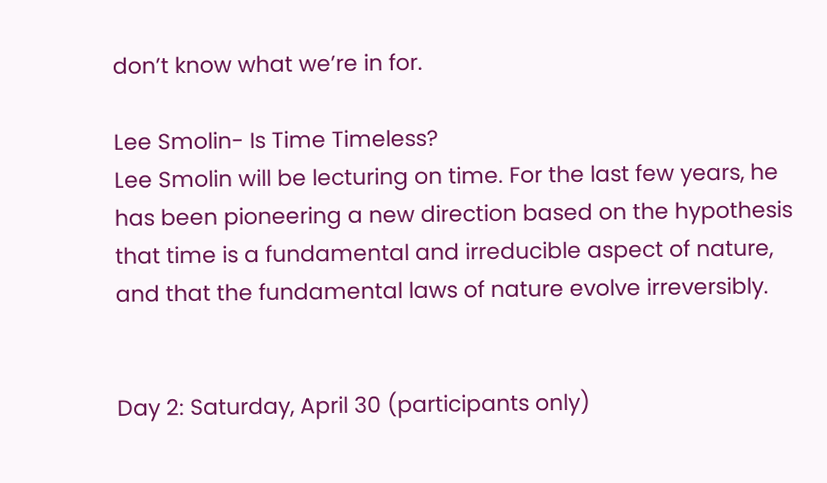don’t know what we’re in for.

Lee Smolin- Is Time Timeless?
Lee Smolin will be lecturing on time. For the last few years, he has been pioneering a new direction based on the hypothesis that time is a fundamental and irreducible aspect of nature, and that the fundamental laws of nature evolve irreversibly.


Day 2: Saturday, April 30 (participants only)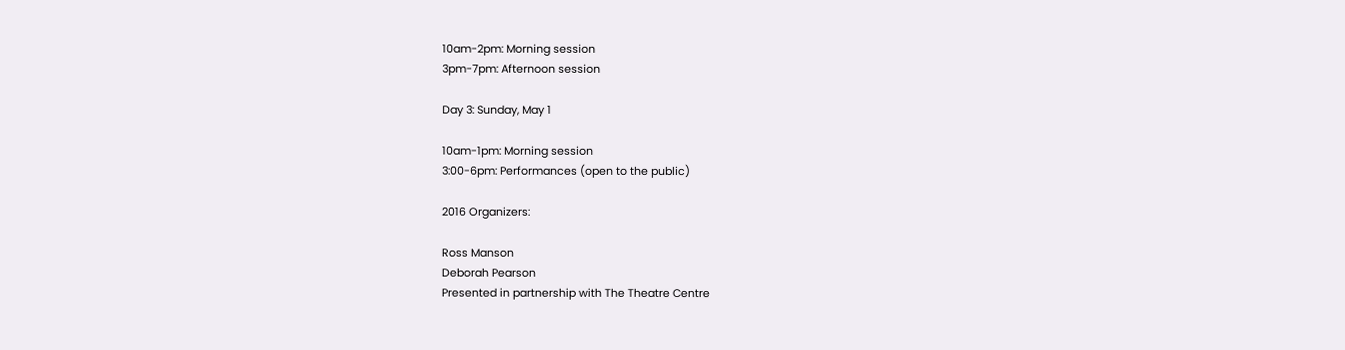10am-2pm: Morning session
3pm-7pm: Afternoon session

Day 3: Sunday, May 1

10am-1pm: Morning session
3:00-6pm: Performances (open to the public)

2016 Organizers:

Ross Manson
Deborah Pearson
Presented in partnership with The Theatre Centre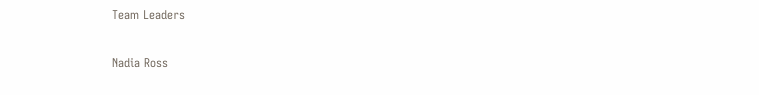Team Leaders

Nadia Ross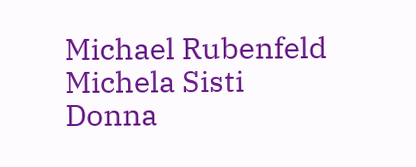Michael Rubenfeld
Michela Sisti
Donna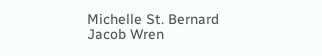Michelle St. Bernard
Jacob Wren